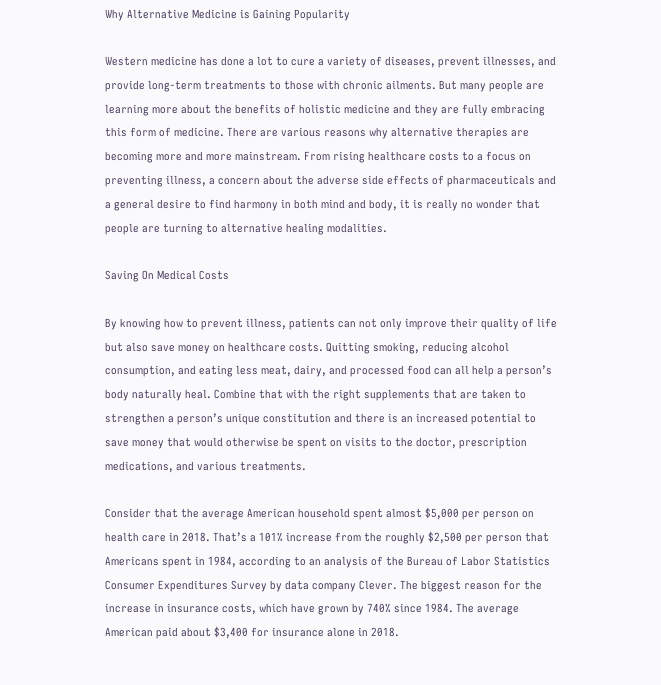Why Alternative Medicine is Gaining Popularity

Western medicine has done a lot to cure a variety of diseases, prevent illnesses, and provide long-term treatments to those with chronic ailments. But many people are learning more about the benefits of holistic medicine and they are fully embracing this form of medicine. There are various reasons why alternative therapies are becoming more and more mainstream. From rising healthcare costs to a focus on preventing illness, a concern about the adverse side effects of pharmaceuticals and a general desire to find harmony in both mind and body, it is really no wonder that people are turning to alternative healing modalities.

Saving On Medical Costs

By knowing how to prevent illness, patients can not only improve their quality of life but also save money on healthcare costs. Quitting smoking, reducing alcohol consumption, and eating less meat, dairy, and processed food can all help a person’s body naturally heal. Combine that with the right supplements that are taken to strengthen a person’s unique constitution and there is an increased potential to save money that would otherwise be spent on visits to the doctor, prescription medications, and various treatments.

Consider that the average American household spent almost $5,000 per person on health care in 2018. That’s a 101% increase from the roughly $2,500 per person that Americans spent in 1984, according to an analysis of the Bureau of Labor Statistics Consumer Expenditures Survey by data company Clever. The biggest reason for the increase in insurance costs, which have grown by 740% since 1984. The average American paid about $3,400 for insurance alone in 2018.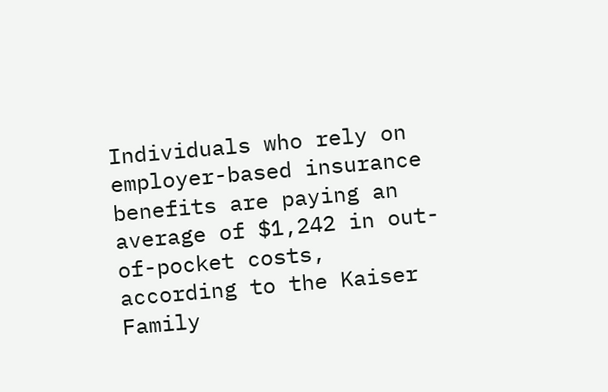Individuals who rely on employer-based insurance benefits are paying an average of $1,242 in out-of-pocket costs, according to the Kaiser Family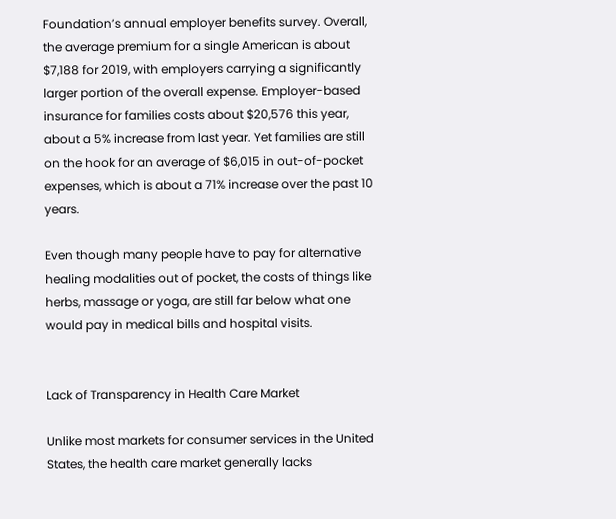Foundation’s annual employer benefits survey. Overall, the average premium for a single American is about $7,188 for 2019, with employers carrying a significantly larger portion of the overall expense. Employer-based insurance for families costs about $20,576 this year, about a 5% increase from last year. Yet families are still on the hook for an average of $6,015 in out-of-pocket expenses, which is about a 71% increase over the past 10 years.

Even though many people have to pay for alternative healing modalities out of pocket, the costs of things like herbs, massage or yoga, are still far below what one would pay in medical bills and hospital visits.


Lack of Transparency in Health Care Market

Unlike most markets for consumer services in the United States, the health care market generally lacks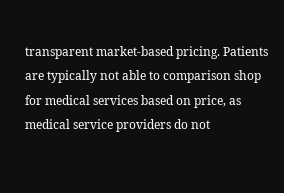transparent market-based pricing. Patients are typically not able to comparison shop for medical services based on price, as medical service providers do not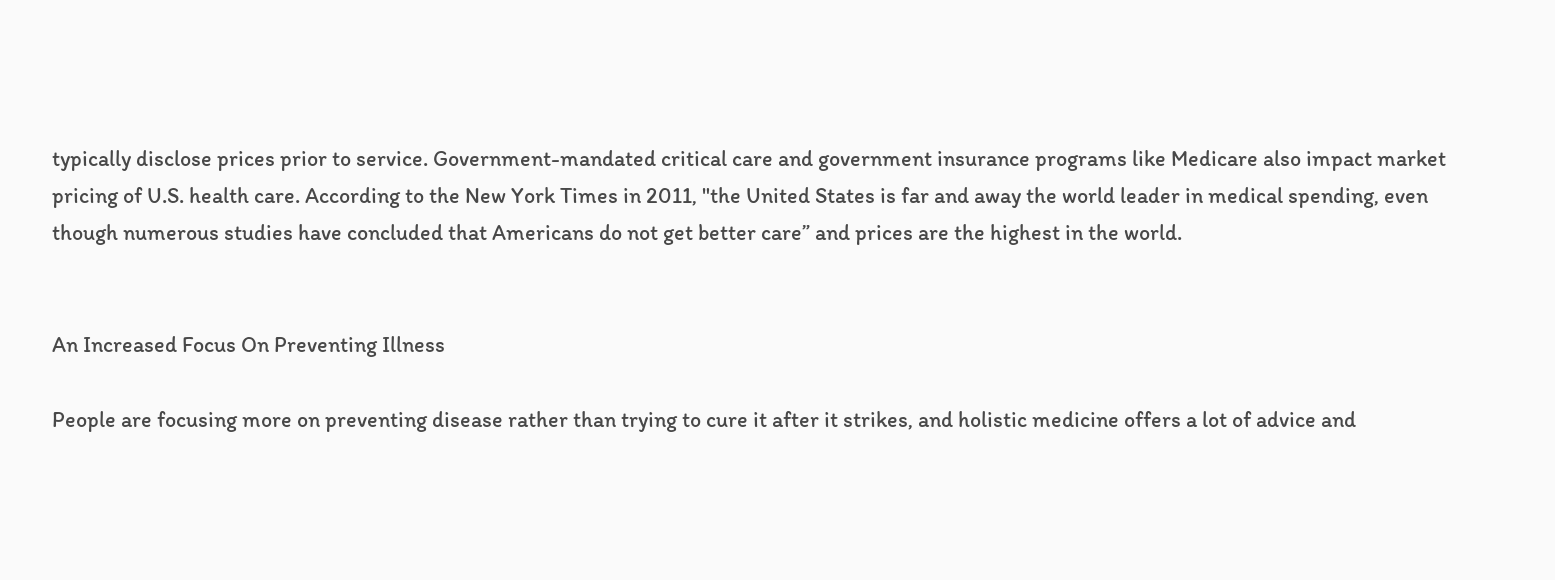typically disclose prices prior to service. Government-mandated critical care and government insurance programs like Medicare also impact market pricing of U.S. health care. According to the New York Times in 2011, "the United States is far and away the world leader in medical spending, even though numerous studies have concluded that Americans do not get better care” and prices are the highest in the world.


An Increased Focus On Preventing Illness

People are focusing more on preventing disease rather than trying to cure it after it strikes, and holistic medicine offers a lot of advice and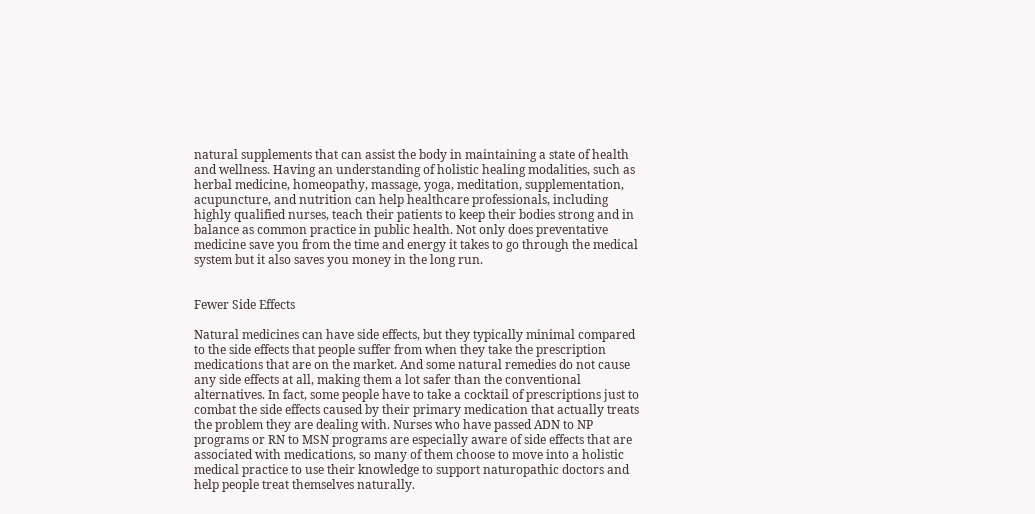natural supplements that can assist the body in maintaining a state of health and wellness. Having an understanding of holistic healing modalities, such as herbal medicine, homeopathy, massage, yoga, meditation, supplementation, acupuncture, and nutrition can help healthcare professionals, including highly qualified nurses, teach their patients to keep their bodies strong and in balance as common practice in public health. Not only does preventative medicine save you from the time and energy it takes to go through the medical system but it also saves you money in the long run.


Fewer Side Effects

Natural medicines can have side effects, but they typically minimal compared to the side effects that people suffer from when they take the prescription medications that are on the market. And some natural remedies do not cause any side effects at all, making them a lot safer than the conventional alternatives. In fact, some people have to take a cocktail of prescriptions just to combat the side effects caused by their primary medication that actually treats the problem they are dealing with. Nurses who have passed ADN to NP programs or RN to MSN programs are especially aware of side effects that are associated with medications, so many of them choose to move into a holistic medical practice to use their knowledge to support naturopathic doctors and help people treat themselves naturally.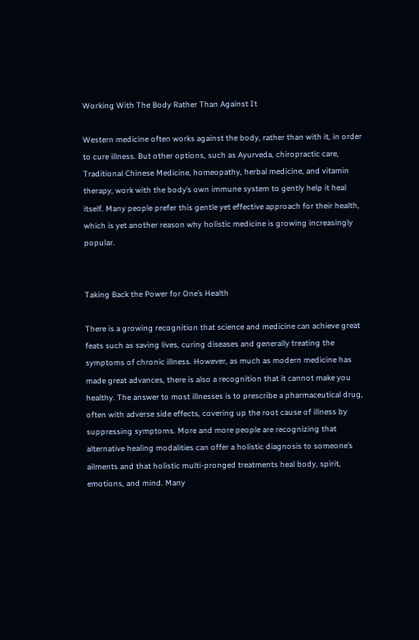Working With The Body Rather Than Against It

Western medicine often works against the body, rather than with it, in order to cure illness. But other options, such as Ayurveda, chiropractic care, Traditional Chinese Medicine, homeopathy, herbal medicine, and vitamin therapy, work with the body’s own immune system to gently help it heal itself. Many people prefer this gentle yet effective approach for their health, which is yet another reason why holistic medicine is growing increasingly popular.


Taking Back the Power for One’s Health

There is a growing recognition that science and medicine can achieve great feats such as saving lives, curing diseases and generally treating the symptoms of chronic illness. However, as much as modern medicine has made great advances, there is also a recognition that it cannot make you healthy. The answer to most illnesses is to prescribe a pharmaceutical drug, often with adverse side effects, covering up the root cause of illness by suppressing symptoms. More and more people are recognizing that alternative healing modalities can offer a holistic diagnosis to someone’s ailments and that holistic multi-pronged treatments heal body, spirit, emotions, and mind. Many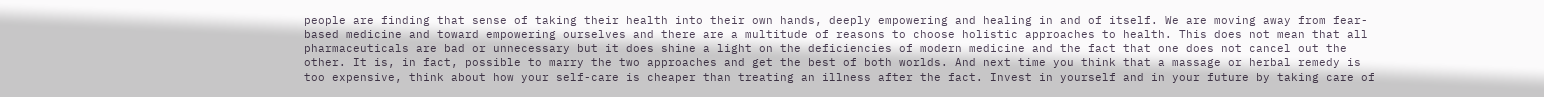people are finding that sense of taking their health into their own hands, deeply empowering and healing in and of itself. We are moving away from fear-based medicine and toward empowering ourselves and there are a multitude of reasons to choose holistic approaches to health. This does not mean that all pharmaceuticals are bad or unnecessary but it does shine a light on the deficiencies of modern medicine and the fact that one does not cancel out the other. It is, in fact, possible to marry the two approaches and get the best of both worlds. And next time you think that a massage or herbal remedy is too expensive, think about how your self-care is cheaper than treating an illness after the fact. Invest in yourself and in your future by taking care of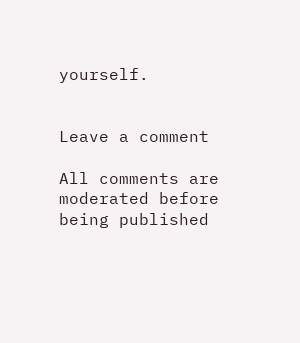yourself.


Leave a comment

All comments are moderated before being published